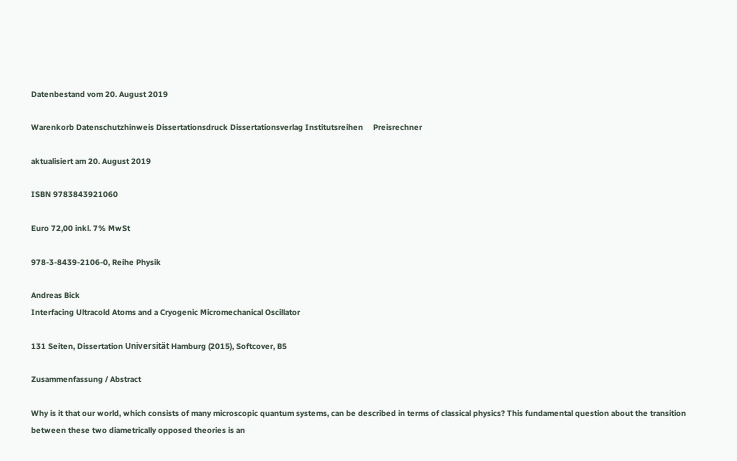Datenbestand vom 20. August 2019

Warenkorb Datenschutzhinweis Dissertationsdruck Dissertationsverlag Institutsreihen     Preisrechner

aktualisiert am 20. August 2019

ISBN 9783843921060

Euro 72,00 inkl. 7% MwSt

978-3-8439-2106-0, Reihe Physik

Andreas Bick
Interfacing Ultracold Atoms and a Cryogenic Micromechanical Oscillator

131 Seiten, Dissertation Universität Hamburg (2015), Softcover, B5

Zusammenfassung / Abstract

Why is it that our world, which consists of many microscopic quantum systems, can be described in terms of classical physics? This fundamental question about the transition between these two diametrically opposed theories is an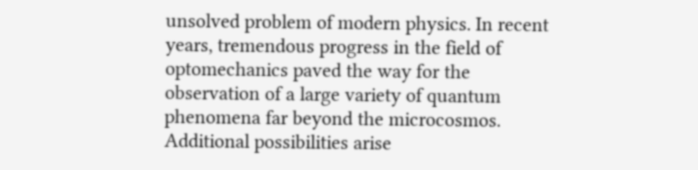unsolved problem of modern physics. In recent years, tremendous progress in the field of optomechanics paved the way for the observation of a large variety of quantum phenomena far beyond the microcosmos. Additional possibilities arise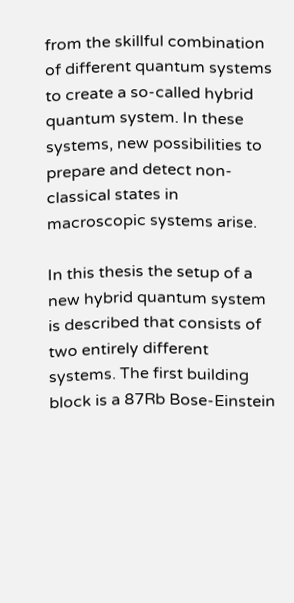from the skillful combination of different quantum systems to create a so-called hybrid quantum system. In these systems, new possibilities to prepare and detect non-classical states in macroscopic systems arise.

In this thesis the setup of a new hybrid quantum system is described that consists of two entirely different systems. The first building block is a 87Rb Bose-Einstein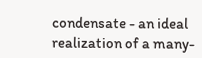condensate - an ideal realization of a many-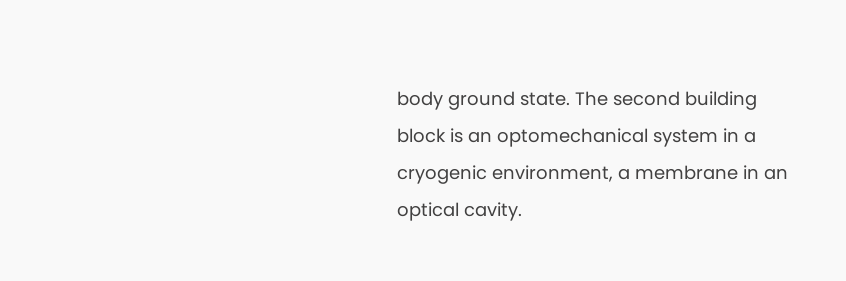body ground state. The second building block is an optomechanical system in a cryogenic environment, a membrane in an optical cavity.